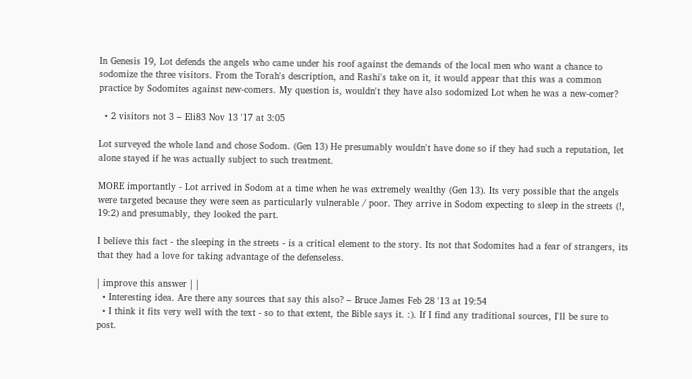In Genesis 19, Lot defends the angels who came under his roof against the demands of the local men who want a chance to sodomize the three visitors. From the Torah's description, and Rashi's take on it, it would appear that this was a common practice by Sodomites against new-comers. My question is, wouldn't they have also sodomized Lot when he was a new-comer?

  • 2 visitors not 3 – Eli83 Nov 13 '17 at 3:05

Lot surveyed the whole land and chose Sodom. (Gen 13) He presumably wouldn't have done so if they had such a reputation, let alone stayed if he was actually subject to such treatment.

MORE importantly - Lot arrived in Sodom at a time when he was extremely wealthy (Gen 13). Its very possible that the angels were targeted because they were seen as particularly vulnerable / poor. They arrive in Sodom expecting to sleep in the streets (!, 19:2) and presumably, they looked the part.

I believe this fact - the sleeping in the streets - is a critical element to the story. Its not that Sodomites had a fear of strangers, its that they had a love for taking advantage of the defenseless.

| improve this answer | |
  • Interesting idea. Are there any sources that say this also? – Bruce James Feb 28 '13 at 19:54
  • I think it fits very well with the text - so to that extent, the Bible says it. :). If I find any traditional sources, I'll be sure to post.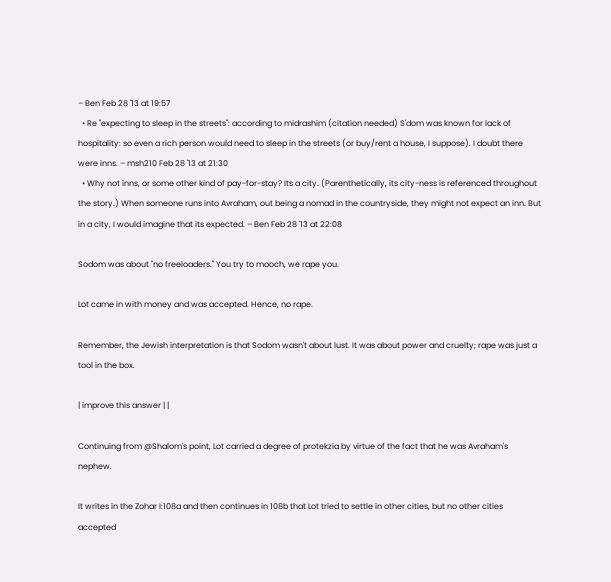– Ben Feb 28 '13 at 19:57
  • Re "expecting to sleep in the streets": according to midrashim (citation needed) S'dom was known for lack of hospitality: so even a rich person would need to sleep in the streets (or buy/rent a house, I suppose). I doubt there were inns. – msh210 Feb 28 '13 at 21:30
  • Why not inns, or some other kind of pay-for-stay? Its a city. (Parenthetically, its city-ness is referenced throughout the story.) When someone runs into Avraham, out being a nomad in the countryside, they might not expect an inn. But in a city, I would imagine that its expected. – Ben Feb 28 '13 at 22:08

Sodom was about "no freeloaders." You try to mooch, we rape you.

Lot came in with money and was accepted. Hence, no rape.

Remember, the Jewish interpretation is that Sodom wasn't about lust. It was about power and cruelty; rape was just a tool in the box.

| improve this answer | |

Continuing from @Shalom's point, Lot carried a degree of protekzia by virtue of the fact that he was Avraham's nephew.

It writes in the Zohar I:108a and then continues in 108b that Lot tried to settle in other cities, but no other cities accepted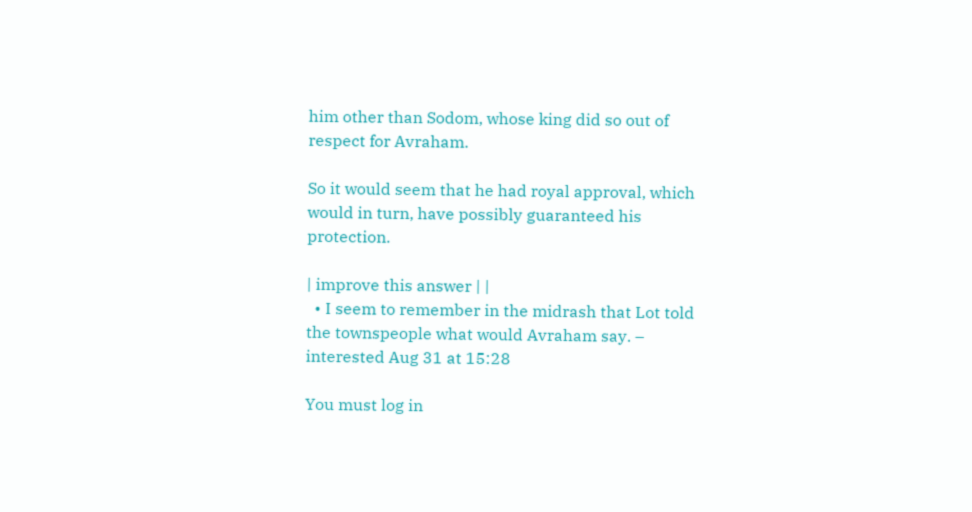him other than Sodom, whose king did so out of respect for Avraham.

So it would seem that he had royal approval, which would in turn, have possibly guaranteed his protection.

| improve this answer | |
  • I seem to remember in the midrash that Lot told the townspeople what would Avraham say. – interested Aug 31 at 15:28

You must log in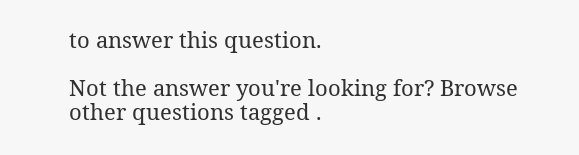to answer this question.

Not the answer you're looking for? Browse other questions tagged .